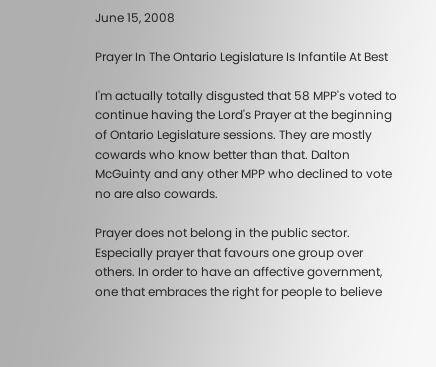June 15, 2008

Prayer In The Ontario Legislature Is Infantile At Best

I'm actually totally disgusted that 58 MPP's voted to continue having the Lord's Prayer at the beginning of Ontario Legislature sessions. They are mostly cowards who know better than that. Dalton McGuinty and any other MPP who declined to vote no are also cowards.

Prayer does not belong in the public sector. Especially prayer that favours one group over others. In order to have an affective government, one that embraces the right for people to believe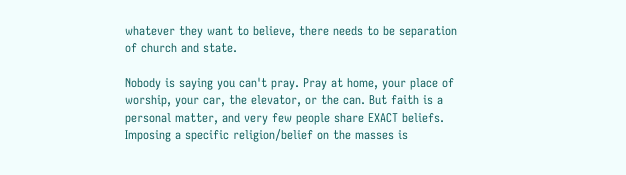whatever they want to believe, there needs to be separation of church and state.

Nobody is saying you can't pray. Pray at home, your place of worship, your car, the elevator, or the can. But faith is a personal matter, and very few people share EXACT beliefs. Imposing a specific religion/belief on the masses is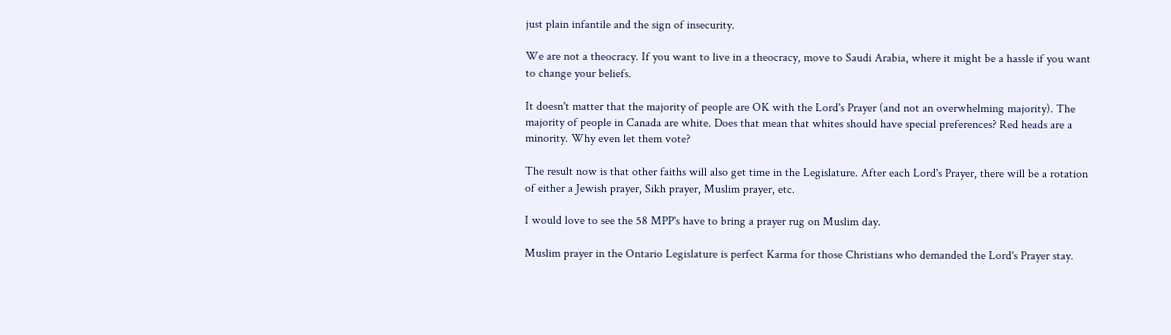just plain infantile and the sign of insecurity.

We are not a theocracy. If you want to live in a theocracy, move to Saudi Arabia, where it might be a hassle if you want to change your beliefs.

It doesn't matter that the majority of people are OK with the Lord's Prayer (and not an overwhelming majority). The majority of people in Canada are white. Does that mean that whites should have special preferences? Red heads are a minority. Why even let them vote?

The result now is that other faiths will also get time in the Legislature. After each Lord's Prayer, there will be a rotation of either a Jewish prayer, Sikh prayer, Muslim prayer, etc.

I would love to see the 58 MPP's have to bring a prayer rug on Muslim day.

Muslim prayer in the Ontario Legislature is perfect Karma for those Christians who demanded the Lord's Prayer stay.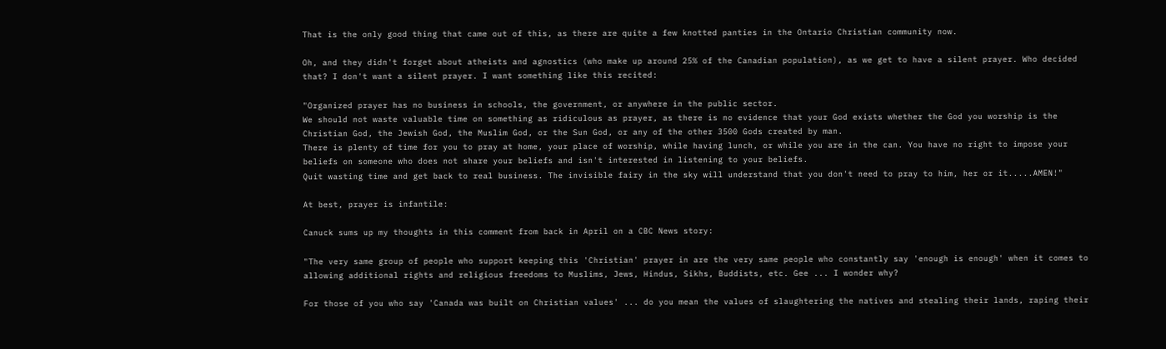That is the only good thing that came out of this, as there are quite a few knotted panties in the Ontario Christian community now.

Oh, and they didn't forget about atheists and agnostics (who make up around 25% of the Canadian population), as we get to have a silent prayer. Who decided that? I don't want a silent prayer. I want something like this recited:

"Organized prayer has no business in schools, the government, or anywhere in the public sector.
We should not waste valuable time on something as ridiculous as prayer, as there is no evidence that your God exists whether the God you worship is the Christian God, the Jewish God, the Muslim God, or the Sun God, or any of the other 3500 Gods created by man.
There is plenty of time for you to pray at home, your place of worship, while having lunch, or while you are in the can. You have no right to impose your beliefs on someone who does not share your beliefs and isn't interested in listening to your beliefs.
Quit wasting time and get back to real business. The invisible fairy in the sky will understand that you don't need to pray to him, her or it.....AMEN!"

At best, prayer is infantile:

Canuck sums up my thoughts in this comment from back in April on a CBC News story:

"The very same group of people who support keeping this 'Christian' prayer in are the very same people who constantly say 'enough is enough' when it comes to allowing additional rights and religious freedoms to Muslims, Jews, Hindus, Sikhs, Buddists, etc. Gee ... I wonder why?

For those of you who say 'Canada was built on Christian values' ... do you mean the values of slaughtering the natives and stealing their lands, raping their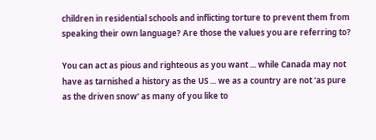children in residential schools and inflicting torture to prevent them from speaking their own language? Are those the values you are referring to?

You can act as pious and righteous as you want ... while Canada may not have as tarnished a history as the US ... we as a country are not 'as pure as the driven snow' as many of you like to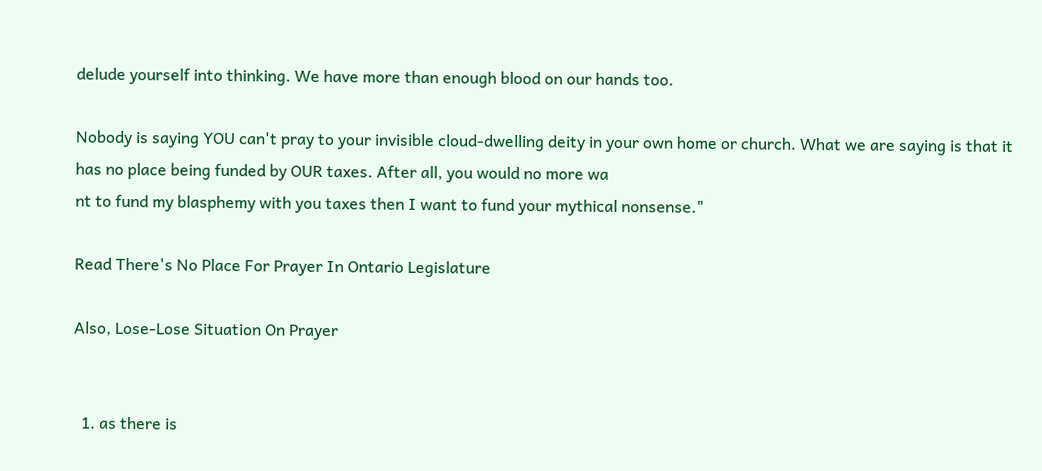delude yourself into thinking. We have more than enough blood on our hands too.

Nobody is saying YOU can't pray to your invisible cloud-dwelling deity in your own home or church. What we are saying is that it has no place being funded by OUR taxes. After all, you would no more wa
nt to fund my blasphemy with you taxes then I want to fund your mythical nonsense."

Read There's No Place For Prayer In Ontario Legislature

Also, Lose-Lose Situation On Prayer


  1. as there is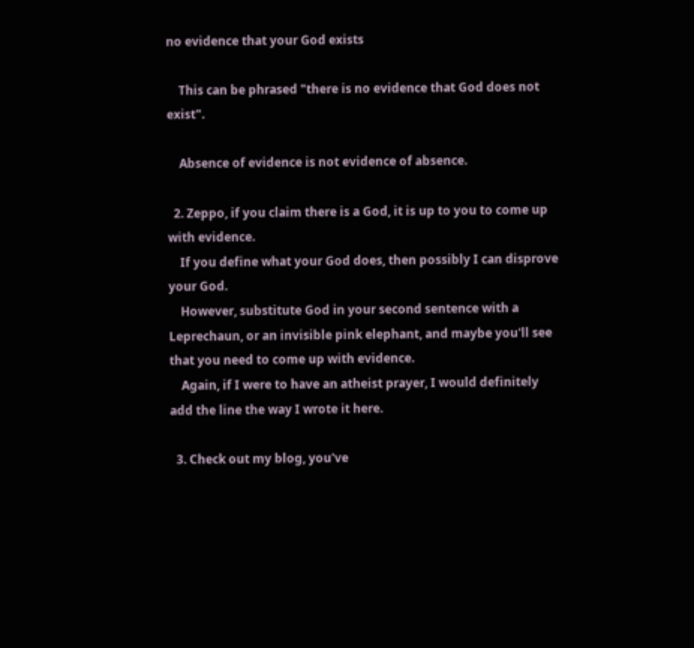no evidence that your God exists

    This can be phrased "there is no evidence that God does not exist".

    Absence of evidence is not evidence of absence.

  2. Zeppo, if you claim there is a God, it is up to you to come up with evidence.
    If you define what your God does, then possibly I can disprove your God.
    However, substitute God in your second sentence with a Leprechaun, or an invisible pink elephant, and maybe you'll see that you need to come up with evidence.
    Again, if I were to have an atheist prayer, I would definitely add the line the way I wrote it here.

  3. Check out my blog, you've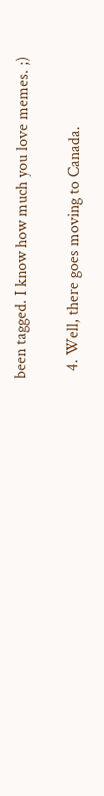been tagged. I know how much you love memes. ;)

  4. Well, there goes moving to Canada.